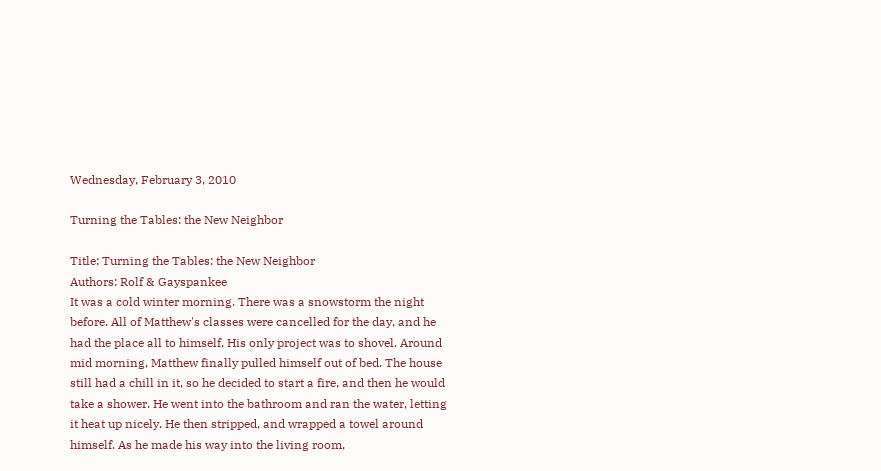Wednesday, February 3, 2010

Turning the Tables: the New Neighbor

Title: Turning the Tables: the New Neighbor
Authors: Rolf & Gayspankee
It was a cold winter morning. There was a snowstorm the night before. All of Matthew's classes were cancelled for the day, and he had the place all to himself. His only project was to shovel. Around mid morning, Matthew finally pulled himself out of bed. The house still had a chill in it, so he decided to start a fire, and then he would take a shower. He went into the bathroom and ran the water, letting it heat up nicely. He then stripped, and wrapped a towel around himself. As he made his way into the living room,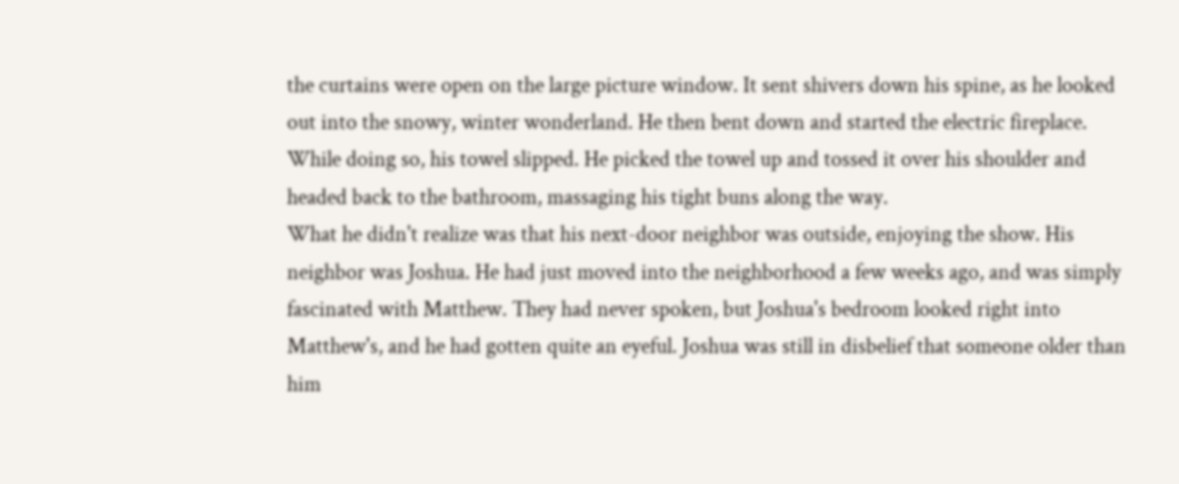the curtains were open on the large picture window. It sent shivers down his spine, as he looked out into the snowy, winter wonderland. He then bent down and started the electric fireplace. While doing so, his towel slipped. He picked the towel up and tossed it over his shoulder and headed back to the bathroom, massaging his tight buns along the way.
What he didn't realize was that his next-door neighbor was outside, enjoying the show. His neighbor was Joshua. He had just moved into the neighborhood a few weeks ago, and was simply fascinated with Matthew. They had never spoken, but Joshua's bedroom looked right into Matthew's, and he had gotten quite an eyeful. Joshua was still in disbelief that someone older than him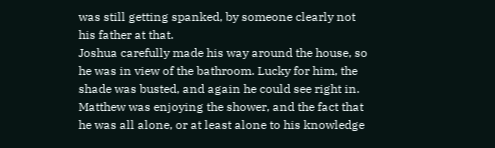was still getting spanked, by someone clearly not his father at that.
Joshua carefully made his way around the house, so he was in view of the bathroom. Lucky for him, the shade was busted, and again he could see right in. Matthew was enjoying the shower, and the fact that he was all alone, or at least alone to his knowledge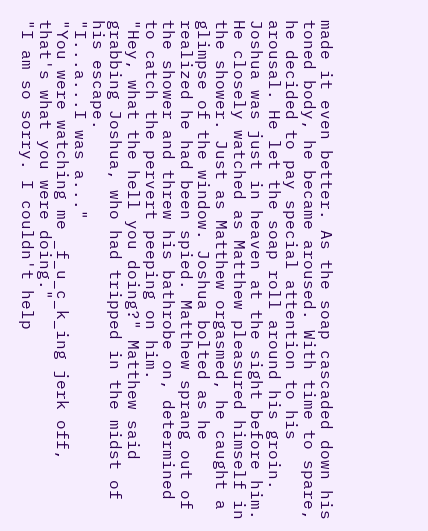made it even better. As the soap cascaded down his toned body, he became aroused. With time to spare, he decided to pay special attention to his arousal. He let the soap roll around his groin. Joshua was just in heaven at the sight before him. He closely watched as Matthew pleasured himself in the shower. Just as Matthew orgasmed, he caught a glimpse of the window. Joshua bolted as he realized he had been spied. Matthew sprang out of the shower and threw his bathrobe on, determined to catch the pervert peeping on him.
"Hey, what the hell you doing?" Matthew said grabbing Joshua, who had tripped in the midst of his escape.
"I...a...I was a..."
"You were watching me _f_u_c_k_ing jerk off, that's what you were doing."
"I am so sorry. I couldn't help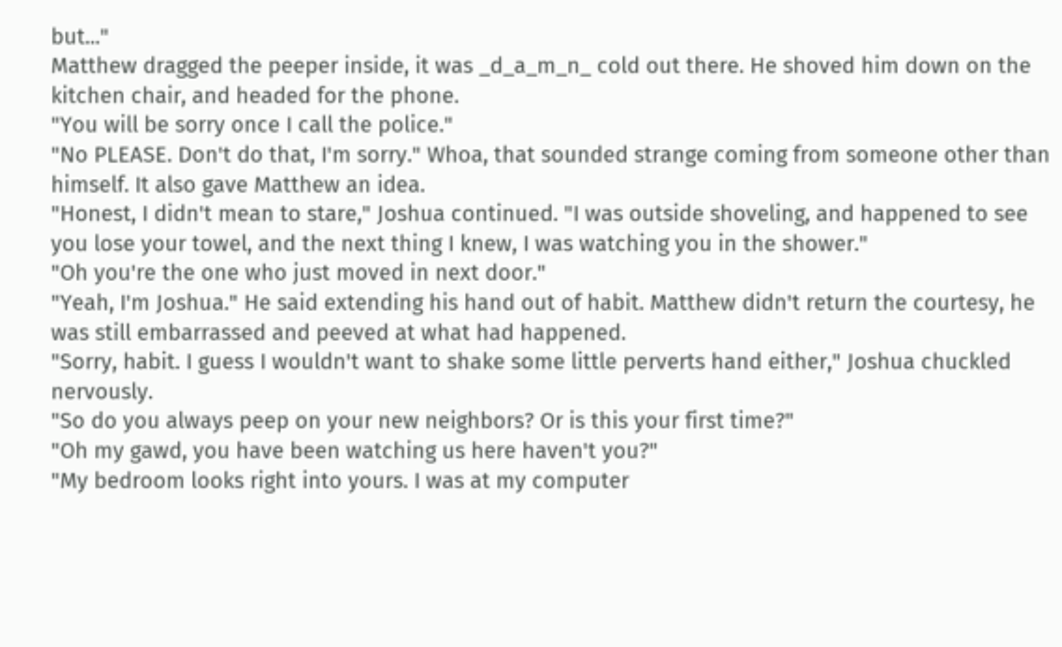but..."
Matthew dragged the peeper inside, it was _d_a_m_n_ cold out there. He shoved him down on the kitchen chair, and headed for the phone.
"You will be sorry once I call the police."
"No PLEASE. Don't do that, I'm sorry." Whoa, that sounded strange coming from someone other than himself. It also gave Matthew an idea.
"Honest, I didn't mean to stare," Joshua continued. "I was outside shoveling, and happened to see you lose your towel, and the next thing I knew, I was watching you in the shower."
"Oh you're the one who just moved in next door."
"Yeah, I'm Joshua." He said extending his hand out of habit. Matthew didn't return the courtesy, he was still embarrassed and peeved at what had happened.
"Sorry, habit. I guess I wouldn't want to shake some little perverts hand either," Joshua chuckled nervously.
"So do you always peep on your new neighbors? Or is this your first time?"
"Oh my gawd, you have been watching us here haven't you?"
"My bedroom looks right into yours. I was at my computer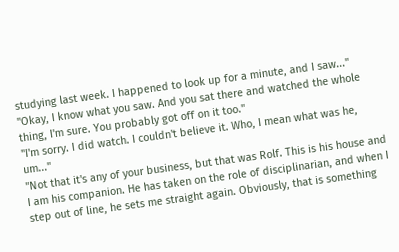studying last week. I happened to look up for a minute, and I saw..."
"Okay, I know what you saw. And you sat there and watched the whole thing, I'm sure. You probably got off on it too."
"I'm sorry. I did watch. I couldn't believe it. Who, I mean what was he, um..."
"Not that it's any of your business, but that was Rolf. This is his house and I am his companion. He has taken on the role of disciplinarian, and when I step out of line, he sets me straight again. Obviously, that is something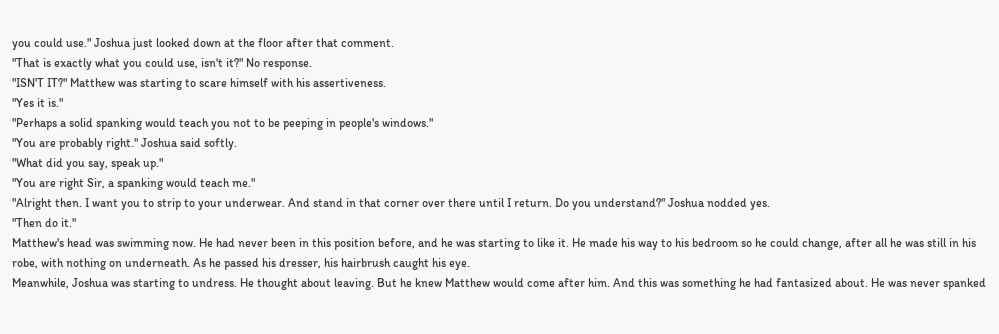you could use." Joshua just looked down at the floor after that comment.
"That is exactly what you could use, isn't it?" No response.
"ISN'T IT?" Matthew was starting to scare himself with his assertiveness.
"Yes it is."
"Perhaps a solid spanking would teach you not to be peeping in people's windows."
"You are probably right." Joshua said softly.
"What did you say, speak up."
"You are right Sir, a spanking would teach me."
"Alright then. I want you to strip to your underwear. And stand in that corner over there until I return. Do you understand?" Joshua nodded yes.
"Then do it."
Matthew's head was swimming now. He had never been in this position before, and he was starting to like it. He made his way to his bedroom so he could change, after all he was still in his robe, with nothing on underneath. As he passed his dresser, his hairbrush caught his eye.
Meanwhile, Joshua was starting to undress. He thought about leaving. But he knew Matthew would come after him. And this was something he had fantasized about. He was never spanked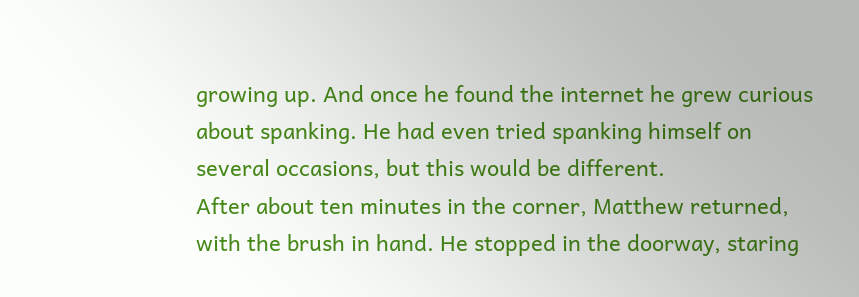growing up. And once he found the internet he grew curious about spanking. He had even tried spanking himself on several occasions, but this would be different.
After about ten minutes in the corner, Matthew returned, with the brush in hand. He stopped in the doorway, staring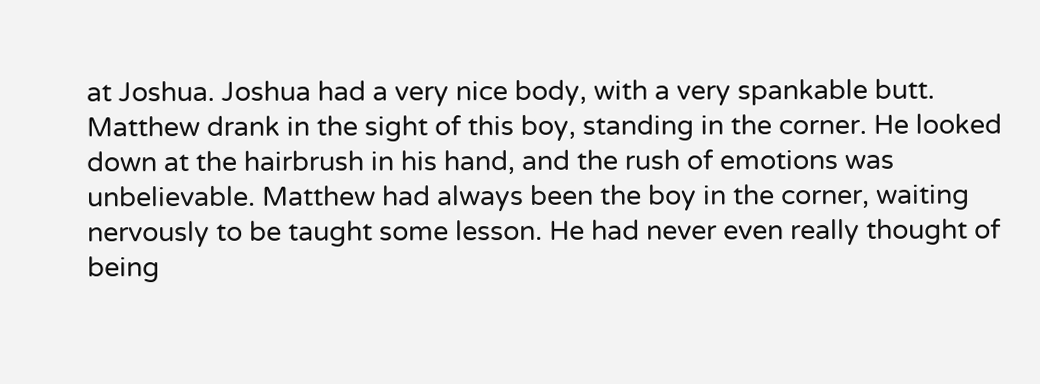at Joshua. Joshua had a very nice body, with a very spankable butt. Matthew drank in the sight of this boy, standing in the corner. He looked down at the hairbrush in his hand, and the rush of emotions was unbelievable. Matthew had always been the boy in the corner, waiting nervously to be taught some lesson. He had never even really thought of being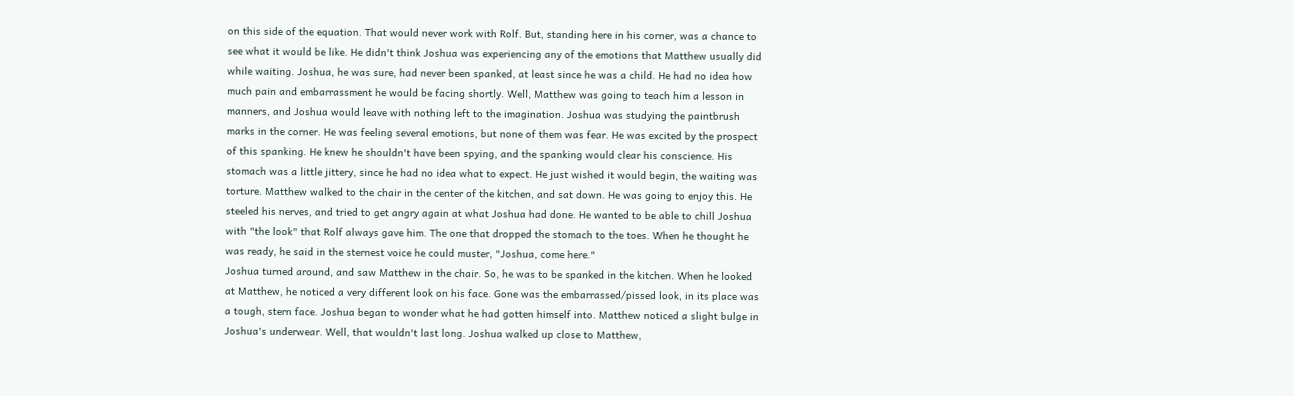on this side of the equation. That would never work with Rolf. But, standing here in his corner, was a chance to see what it would be like. He didn't think Joshua was experiencing any of the emotions that Matthew usually did while waiting. Joshua, he was sure, had never been spanked, at least since he was a child. He had no idea how much pain and embarrassment he would be facing shortly. Well, Matthew was going to teach him a lesson in manners, and Joshua would leave with nothing left to the imagination. Joshua was studying the paintbrush marks in the corner. He was feeling several emotions, but none of them was fear. He was excited by the prospect of this spanking. He knew he shouldn't have been spying, and the spanking would clear his conscience. His stomach was a little jittery, since he had no idea what to expect. He just wished it would begin, the waiting was torture. Matthew walked to the chair in the center of the kitchen, and sat down. He was going to enjoy this. He steeled his nerves, and tried to get angry again at what Joshua had done. He wanted to be able to chill Joshua with "the look" that Rolf always gave him. The one that dropped the stomach to the toes. When he thought he was ready, he said in the sternest voice he could muster, "Joshua, come here."
Joshua turned around, and saw Matthew in the chair. So, he was to be spanked in the kitchen. When he looked at Matthew, he noticed a very different look on his face. Gone was the embarrassed/pissed look, in its place was a tough, stern face. Joshua began to wonder what he had gotten himself into. Matthew noticed a slight bulge in Joshua's underwear. Well, that wouldn't last long. Joshua walked up close to Matthew,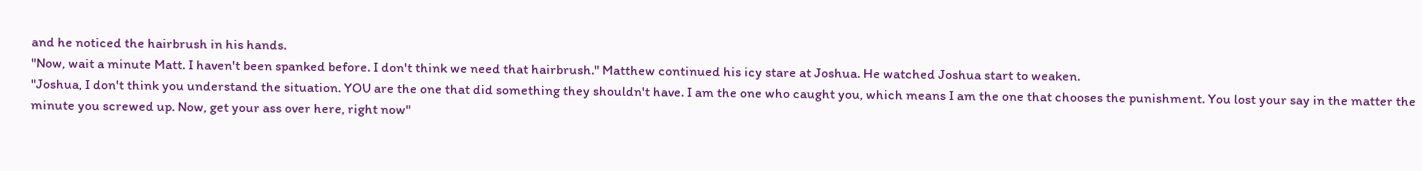and he noticed the hairbrush in his hands.
"Now, wait a minute Matt. I haven't been spanked before. I don't think we need that hairbrush." Matthew continued his icy stare at Joshua. He watched Joshua start to weaken.
"Joshua, I don't think you understand the situation. YOU are the one that did something they shouldn't have. I am the one who caught you, which means I am the one that chooses the punishment. You lost your say in the matter the minute you screwed up. Now, get your ass over here, right now"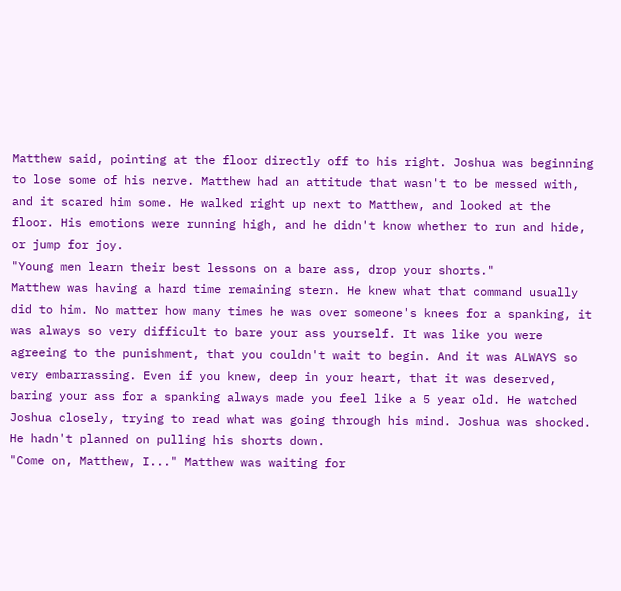Matthew said, pointing at the floor directly off to his right. Joshua was beginning to lose some of his nerve. Matthew had an attitude that wasn't to be messed with, and it scared him some. He walked right up next to Matthew, and looked at the floor. His emotions were running high, and he didn't know whether to run and hide, or jump for joy.
"Young men learn their best lessons on a bare ass, drop your shorts."
Matthew was having a hard time remaining stern. He knew what that command usually did to him. No matter how many times he was over someone's knees for a spanking, it was always so very difficult to bare your ass yourself. It was like you were agreeing to the punishment, that you couldn't wait to begin. And it was ALWAYS so very embarrassing. Even if you knew, deep in your heart, that it was deserved, baring your ass for a spanking always made you feel like a 5 year old. He watched Joshua closely, trying to read what was going through his mind. Joshua was shocked. He hadn't planned on pulling his shorts down.
"Come on, Matthew, I..." Matthew was waiting for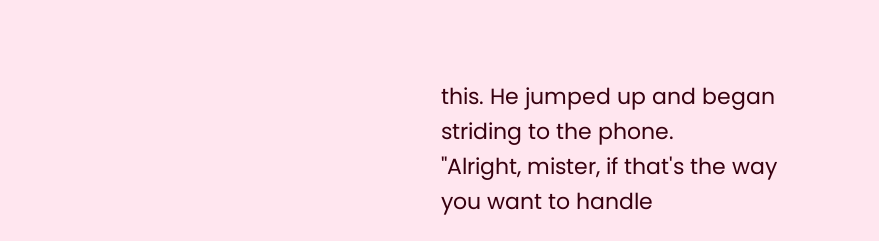this. He jumped up and began striding to the phone.
"Alright, mister, if that's the way you want to handle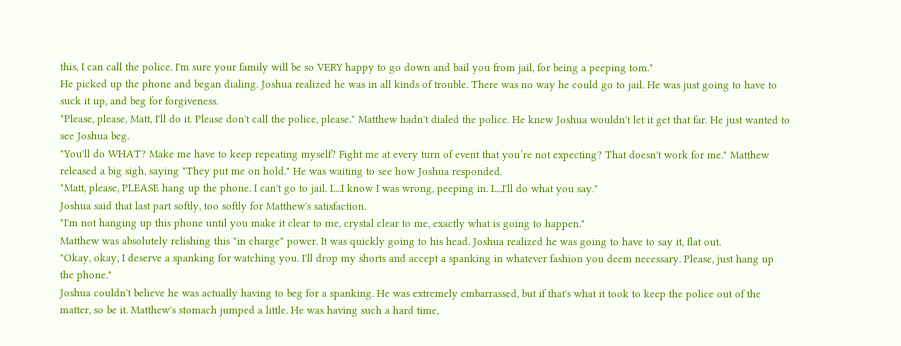this, I can call the police. I'm sure your family will be so VERY happy to go down and bail you from jail, for being a peeping tom."
He picked up the phone and began dialing. Joshua realized he was in all kinds of trouble. There was no way he could go to jail. He was just going to have to suck it up, and beg for forgiveness.
"Please, please, Matt, I'll do it. Please don't call the police, please." Matthew hadn't dialed the police. He knew Joshua wouldn't let it get that far. He just wanted to see Joshua beg.
"You'll do WHAT? Make me have to keep repeating myself? Fight me at every turn of event that you’re not expecting? That doesn't work for me." Matthew released a big sigh, saying "They put me on hold." He was waiting to see how Joshua responded.
"Matt, please, PLEASE hang up the phone. I can't go to jail. I....I know I was wrong, peeping in. I....I'll do what you say."
Joshua said that last part softly, too softly for Matthew's satisfaction.
"I'm not hanging up this phone until you make it clear to me, crystal clear to me, exactly what is going to happen."
Matthew was absolutely relishing this "in charge" power. It was quickly going to his head. Joshua realized he was going to have to say it, flat out.
"Okay, okay, I deserve a spanking for watching you. I'll drop my shorts and accept a spanking in whatever fashion you deem necessary. Please, just hang up the phone."
Joshua couldn't believe he was actually having to beg for a spanking. He was extremely embarrassed, but if that's what it took to keep the police out of the matter, so be it. Matthew's stomach jumped a little. He was having such a hard time,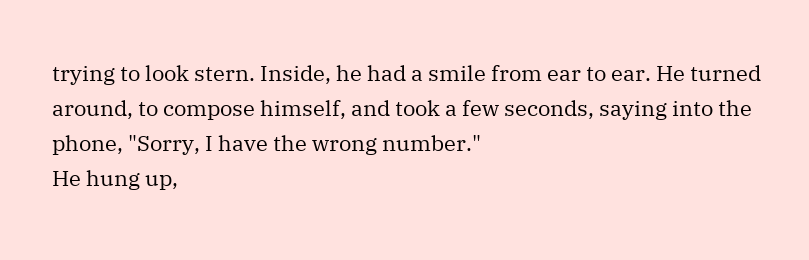trying to look stern. Inside, he had a smile from ear to ear. He turned around, to compose himself, and took a few seconds, saying into the phone, "Sorry, I have the wrong number."
He hung up,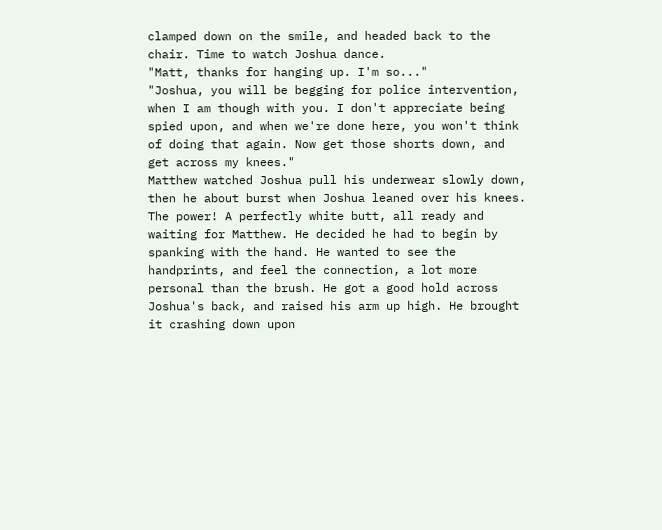clamped down on the smile, and headed back to the chair. Time to watch Joshua dance.
"Matt, thanks for hanging up. I'm so..."
"Joshua, you will be begging for police intervention, when I am though with you. I don't appreciate being spied upon, and when we're done here, you won't think of doing that again. Now get those shorts down, and get across my knees."
Matthew watched Joshua pull his underwear slowly down, then he about burst when Joshua leaned over his knees. The power! A perfectly white butt, all ready and waiting for Matthew. He decided he had to begin by spanking with the hand. He wanted to see the handprints, and feel the connection, a lot more personal than the brush. He got a good hold across Joshua's back, and raised his arm up high. He brought it crashing down upon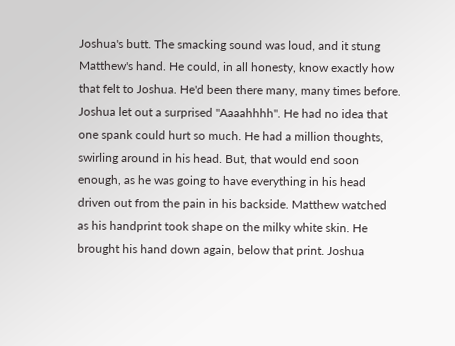Joshua's butt. The smacking sound was loud, and it stung Matthew's hand. He could, in all honesty, know exactly how that felt to Joshua. He'd been there many, many times before. Joshua let out a surprised "Aaaahhhh". He had no idea that one spank could hurt so much. He had a million thoughts, swirling around in his head. But, that would end soon enough, as he was going to have everything in his head driven out from the pain in his backside. Matthew watched as his handprint took shape on the milky white skin. He brought his hand down again, below that print. Joshua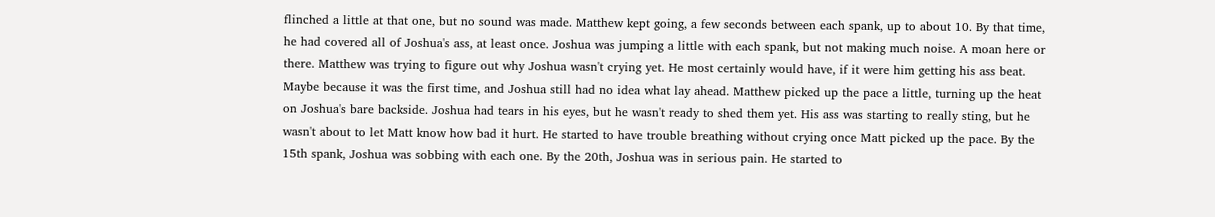flinched a little at that one, but no sound was made. Matthew kept going, a few seconds between each spank, up to about 10. By that time, he had covered all of Joshua's ass, at least once. Joshua was jumping a little with each spank, but not making much noise. A moan here or there. Matthew was trying to figure out why Joshua wasn't crying yet. He most certainly would have, if it were him getting his ass beat. Maybe because it was the first time, and Joshua still had no idea what lay ahead. Matthew picked up the pace a little, turning up the heat on Joshua's bare backside. Joshua had tears in his eyes, but he wasn't ready to shed them yet. His ass was starting to really sting, but he wasn't about to let Matt know how bad it hurt. He started to have trouble breathing without crying once Matt picked up the pace. By the 15th spank, Joshua was sobbing with each one. By the 20th, Joshua was in serious pain. He started to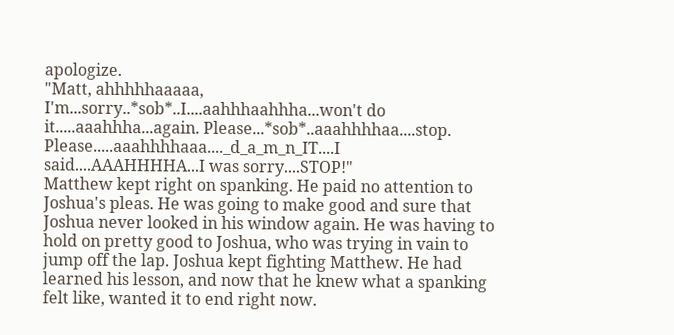apologize.
"Matt, ahhhhhaaaaa, I'm...sorry..*sob*..I....aahhhaahhha...won't do it.....aaahhha...again. Please...*sob*..aaahhhhaa....stop. Please.....aaahhhhaaa...._d_a_m_n_IT....I said....AAAHHHHA...I was sorry....STOP!"
Matthew kept right on spanking. He paid no attention to Joshua's pleas. He was going to make good and sure that Joshua never looked in his window again. He was having to hold on pretty good to Joshua, who was trying in vain to jump off the lap. Joshua kept fighting Matthew. He had learned his lesson, and now that he knew what a spanking felt like, wanted it to end right now.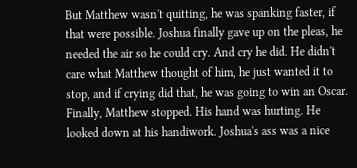But Matthew wasn't quitting, he was spanking faster, if that were possible. Joshua finally gave up on the pleas, he needed the air so he could cry. And cry he did. He didn't care what Matthew thought of him, he just wanted it to stop, and if crying did that, he was going to win an Oscar. Finally, Matthew stopped. His hand was hurting. He looked down at his handiwork. Joshua's ass was a nice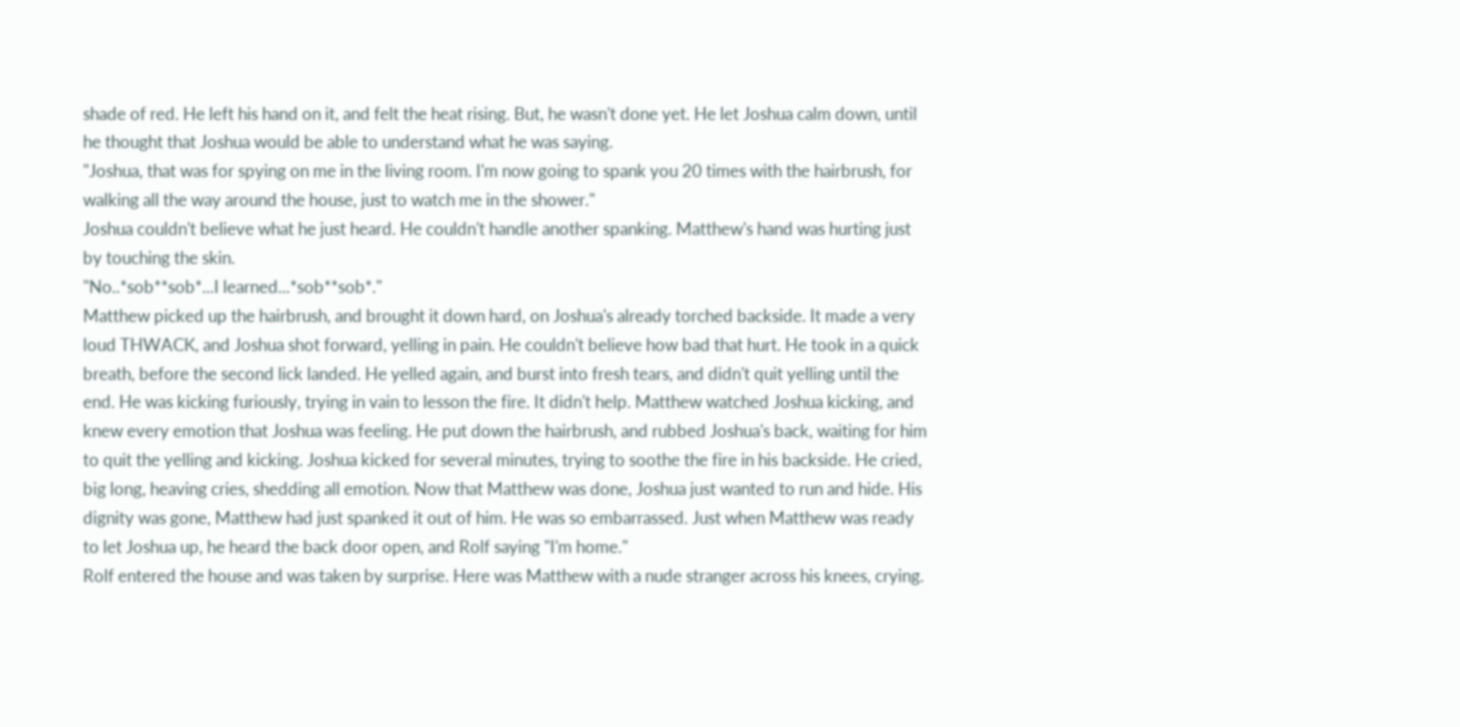shade of red. He left his hand on it, and felt the heat rising. But, he wasn't done yet. He let Joshua calm down, until he thought that Joshua would be able to understand what he was saying.
"Joshua, that was for spying on me in the living room. I'm now going to spank you 20 times with the hairbrush, for walking all the way around the house, just to watch me in the shower."
Joshua couldn't believe what he just heard. He couldn't handle another spanking. Matthew's hand was hurting just by touching the skin.
"No..*sob**sob*...I learned...*sob**sob*."
Matthew picked up the hairbrush, and brought it down hard, on Joshua's already torched backside. It made a very loud THWACK, and Joshua shot forward, yelling in pain. He couldn't believe how bad that hurt. He took in a quick breath, before the second lick landed. He yelled again, and burst into fresh tears, and didn't quit yelling until the end. He was kicking furiously, trying in vain to lesson the fire. It didn't help. Matthew watched Joshua kicking, and knew every emotion that Joshua was feeling. He put down the hairbrush, and rubbed Joshua's back, waiting for him to quit the yelling and kicking. Joshua kicked for several minutes, trying to soothe the fire in his backside. He cried, big long, heaving cries, shedding all emotion. Now that Matthew was done, Joshua just wanted to run and hide. His dignity was gone, Matthew had just spanked it out of him. He was so embarrassed. Just when Matthew was ready to let Joshua up, he heard the back door open, and Rolf saying "I'm home."
Rolf entered the house and was taken by surprise. Here was Matthew with a nude stranger across his knees, crying.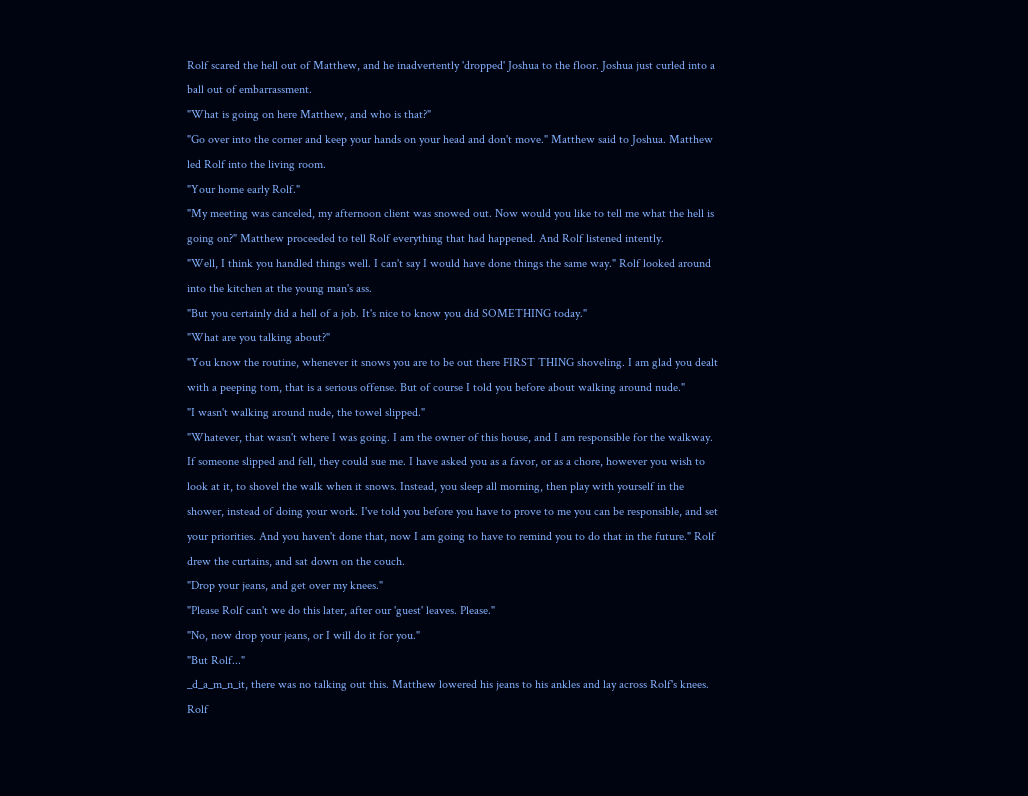Rolf scared the hell out of Matthew, and he inadvertently 'dropped' Joshua to the floor. Joshua just curled into a ball out of embarrassment.
"What is going on here Matthew, and who is that?"
"Go over into the corner and keep your hands on your head and don't move." Matthew said to Joshua. Matthew led Rolf into the living room.
"Your home early Rolf."
"My meeting was canceled, my afternoon client was snowed out. Now would you like to tell me what the hell is going on?" Matthew proceeded to tell Rolf everything that had happened. And Rolf listened intently.
"Well, I think you handled things well. I can't say I would have done things the same way." Rolf looked around into the kitchen at the young man's ass.
"But you certainly did a hell of a job. It's nice to know you did SOMETHING today."
"What are you talking about?"
"You know the routine, whenever it snows you are to be out there FIRST THING shoveling. I am glad you dealt with a peeping tom, that is a serious offense. But of course I told you before about walking around nude."
"I wasn't walking around nude, the towel slipped."
"Whatever, that wasn't where I was going. I am the owner of this house, and I am responsible for the walkway. If someone slipped and fell, they could sue me. I have asked you as a favor, or as a chore, however you wish to look at it, to shovel the walk when it snows. Instead, you sleep all morning, then play with yourself in the shower, instead of doing your work. I've told you before you have to prove to me you can be responsible, and set your priorities. And you haven't done that, now I am going to have to remind you to do that in the future." Rolf drew the curtains, and sat down on the couch.
"Drop your jeans, and get over my knees."
"Please Rolf can't we do this later, after our 'guest' leaves. Please."
"No, now drop your jeans, or I will do it for you."
"But Rolf..."
_d_a_m_n_it, there was no talking out this. Matthew lowered his jeans to his ankles and lay across Rolf's knees. Rolf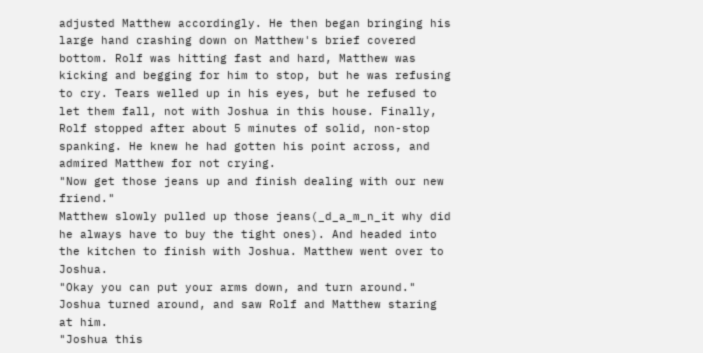adjusted Matthew accordingly. He then began bringing his large hand crashing down on Matthew's brief covered bottom. Rolf was hitting fast and hard, Matthew was kicking and begging for him to stop, but he was refusing to cry. Tears welled up in his eyes, but he refused to let them fall, not with Joshua in this house. Finally, Rolf stopped after about 5 minutes of solid, non-stop spanking. He knew he had gotten his point across, and admired Matthew for not crying.
"Now get those jeans up and finish dealing with our new friend."
Matthew slowly pulled up those jeans(_d_a_m_n_it why did he always have to buy the tight ones). And headed into the kitchen to finish with Joshua. Matthew went over to Joshua.
"Okay you can put your arms down, and turn around." Joshua turned around, and saw Rolf and Matthew staring at him.
"Joshua this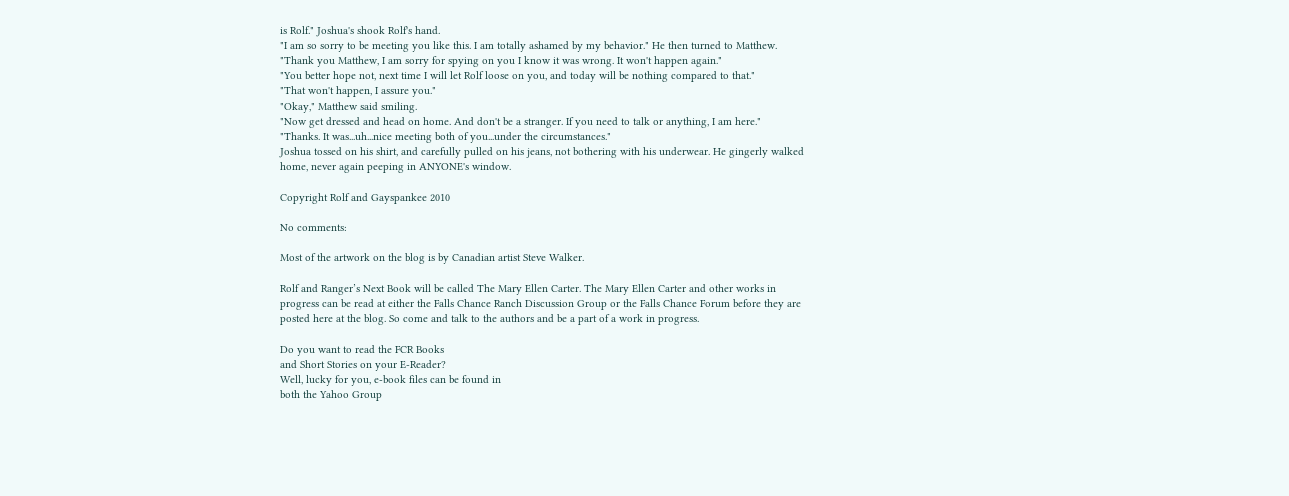is Rolf." Joshua's shook Rolf's hand.
"I am so sorry to be meeting you like this. I am totally ashamed by my behavior." He then turned to Matthew.
"Thank you Matthew, I am sorry for spying on you I know it was wrong. It won't happen again."
"You better hope not, next time I will let Rolf loose on you, and today will be nothing compared to that."
"That won't happen, I assure you."
"Okay," Matthew said smiling.
"Now get dressed and head on home. And don't be a stranger. If you need to talk or anything, I am here."
"Thanks. It was...uh...nice meeting both of you...under the circumstances."
Joshua tossed on his shirt, and carefully pulled on his jeans, not bothering with his underwear. He gingerly walked home, never again peeping in ANYONE's window.

Copyright Rolf and Gayspankee 2010

No comments:

Most of the artwork on the blog is by Canadian artist Steve Walker.

Rolf and Ranger’s Next Book will be called The Mary Ellen Carter. The Mary Ellen Carter and other works in progress can be read at either the Falls Chance Ranch Discussion Group or the Falls Chance Forum before they are posted here at the blog. So come and talk to the authors and be a part of a work in progress.

Do you want to read the FCR Books
and Short Stories on your E-Reader?
Well, lucky for you, e-book files can be found in
both the Yahoo Group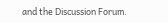and the Discussion Forum.